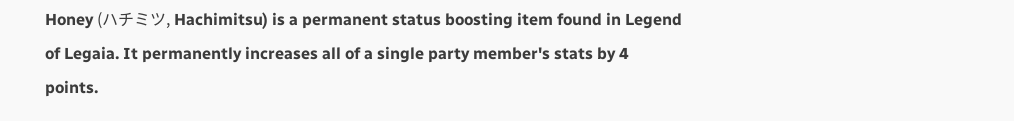Honey (ハチミツ, Hachimitsu) is a permanent status boosting item found in Legend of Legaia. It permanently increases all of a single party member's stats by 4 points.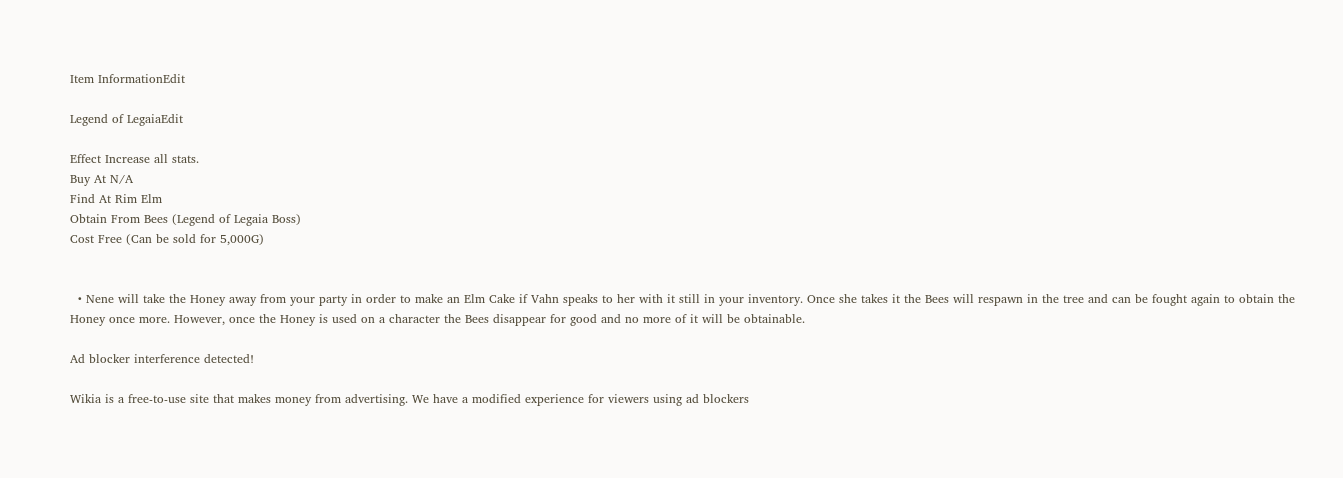Item InformationEdit

Legend of LegaiaEdit

Effect Increase all stats.
Buy At N/A
Find At Rim Elm
Obtain From Bees (Legend of Legaia Boss)
Cost Free (Can be sold for 5,000G)


  • Nene will take the Honey away from your party in order to make an Elm Cake if Vahn speaks to her with it still in your inventory. Once she takes it the Bees will respawn in the tree and can be fought again to obtain the Honey once more. However, once the Honey is used on a character the Bees disappear for good and no more of it will be obtainable.

Ad blocker interference detected!

Wikia is a free-to-use site that makes money from advertising. We have a modified experience for viewers using ad blockers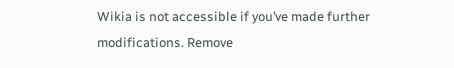Wikia is not accessible if you’ve made further modifications. Remove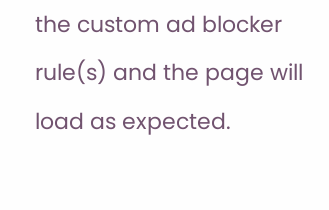the custom ad blocker rule(s) and the page will load as expected.